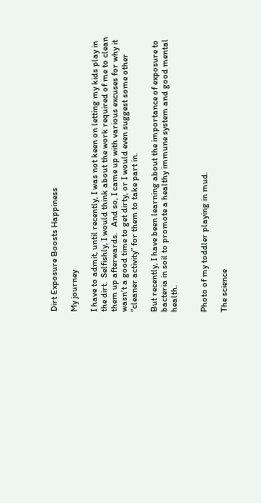Dirt Exposure Boosts Happiness

My journey

I have to admit, until recently, I was not keen on letting my kids play in the dirt.  Selfishly, I would think about the work required of me to clean them up afterwards.   And so, I came up with various excuses for why it wasn’t a good time to get dirty, or I would even suggest some other “cleaner activity” for them to take part in.

But recently, I have been learning about the importance of exposure to bacteria in soil to promote a healthy immune system and good mental health.


Photo of my toddler playing in mud.

The science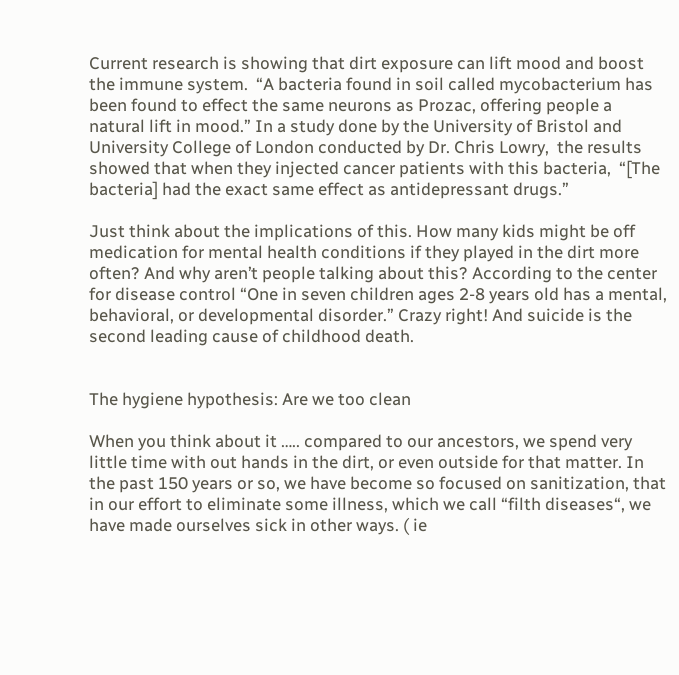Current research is showing that dirt exposure can lift mood and boost the immune system.  “A bacteria found in soil called mycobacterium has been found to effect the same neurons as Prozac, offering people a natural lift in mood.” In a study done by the University of Bristol and University College of London conducted by Dr. Chris Lowry,  the results showed that when they injected cancer patients with this bacteria,  “[The bacteria] had the exact same effect as antidepressant drugs.”

Just think about the implications of this. How many kids might be off medication for mental health conditions if they played in the dirt more often? And why aren’t people talking about this? According to the center for disease control “One in seven children ages 2-8 years old has a mental, behavioral, or developmental disorder.” Crazy right! And suicide is the second leading cause of childhood death.


The hygiene hypothesis: Are we too clean

When you think about it ….. compared to our ancestors, we spend very little time with out hands in the dirt, or even outside for that matter. In the past 150 years or so, we have become so focused on sanitization, that in our effort to eliminate some illness, which we call “filth diseases“, we have made ourselves sick in other ways. ( ie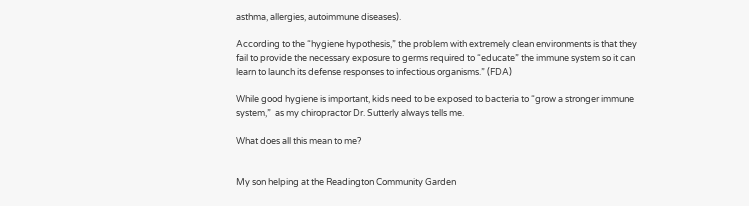asthma, allergies, autoimmune diseases).

According to the “hygiene hypothesis,” the problem with extremely clean environments is that they fail to provide the necessary exposure to germs required to “educate” the immune system so it can learn to launch its defense responses to infectious organisms.” (FDA)

While good hygiene is important, kids need to be exposed to bacteria to “grow a stronger immune system,”  as my chiropractor Dr. Sutterly always tells me.

What does all this mean to me?


My son helping at the Readington Community Garden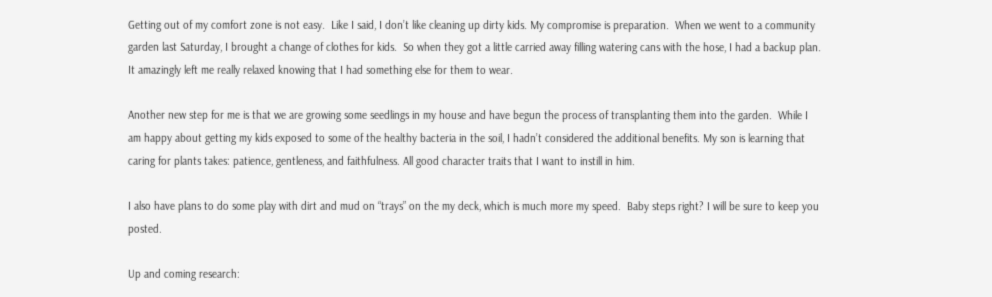Getting out of my comfort zone is not easy.  Like I said, I don’t like cleaning up dirty kids. My compromise is preparation.  When we went to a community garden last Saturday, I brought a change of clothes for kids.  So when they got a little carried away filling watering cans with the hose, I had a backup plan. It amazingly left me really relaxed knowing that I had something else for them to wear.

Another new step for me is that we are growing some seedlings in my house and have begun the process of transplanting them into the garden.  While I am happy about getting my kids exposed to some of the healthy bacteria in the soil, I hadn’t considered the additional benefits. My son is learning that caring for plants takes: patience, gentleness, and faithfulness. All good character traits that I want to instill in him.

I also have plans to do some play with dirt and mud on “trays” on the my deck, which is much more my speed.  Baby steps right? I will be sure to keep you posted.

Up and coming research: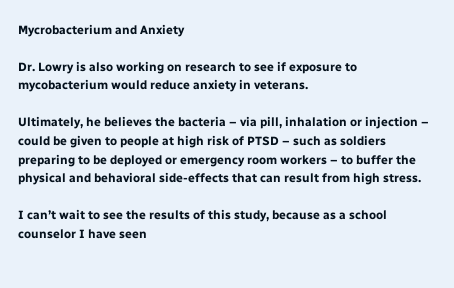Mycrobacterium and Anxiety

Dr. Lowry is also working on research to see if exposure to mycobacterium would reduce anxiety in veterans.

Ultimately, he believes the bacteria – via pill, inhalation or injection – could be given to people at high risk of PTSD – such as soldiers preparing to be deployed or emergency room workers – to buffer the physical and behavioral side-effects that can result from high stress.

I can’t wait to see the results of this study, because as a school counselor I have seen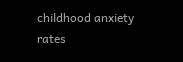childhood anxiety rates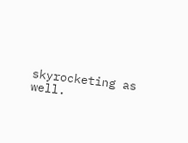skyrocketing as well.